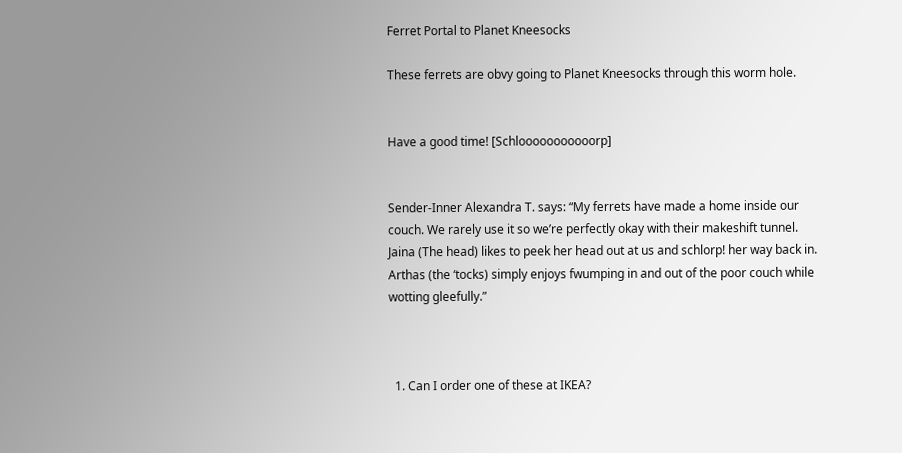Ferret Portal to Planet Kneesocks

These ferrets are obvy going to Planet Kneesocks through this worm hole.


Have a good time! [Schlooooooooooorp]


Sender-Inner Alexandra T. says: “My ferrets have made a home inside our couch. We rarely use it so we’re perfectly okay with their makeshift tunnel. Jaina (The head) likes to peek her head out at us and schlorp! her way back in. Arthas (the ‘tocks) simply enjoys fwumping in and out of the poor couch while wotting gleefully.”



  1. Can I order one of these at IKEA?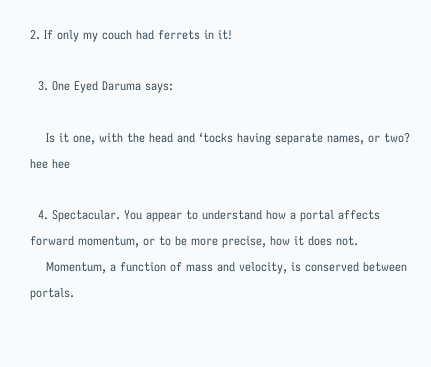2. If only my couch had ferrets in it!

  3. One Eyed Daruma says:

    Is it one, with the head and ‘tocks having separate names, or two? hee hee

  4. Spectacular. You appear to understand how a portal affects forward momentum, or to be more precise, how it does not.
    Momentum, a function of mass and velocity, is conserved between portals.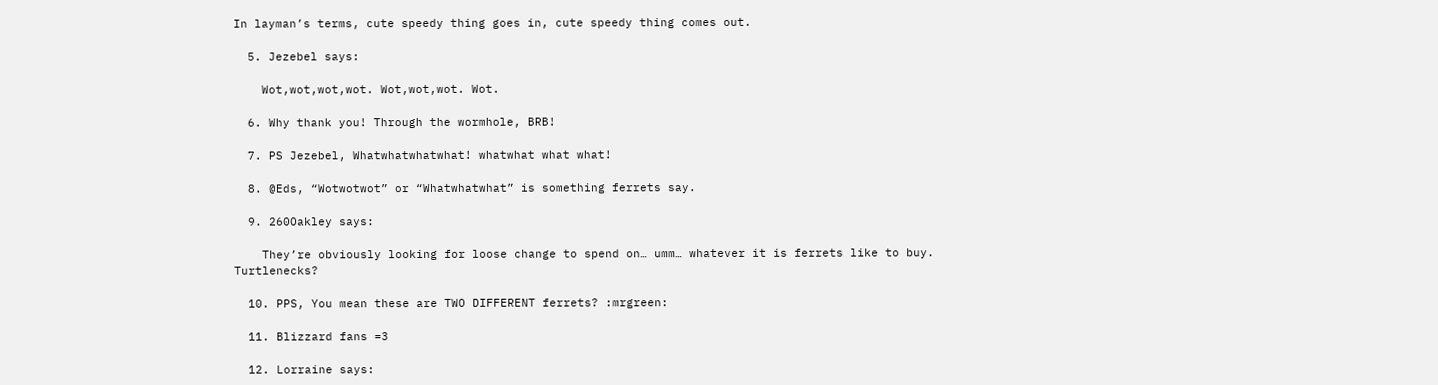In layman’s terms, cute speedy thing goes in, cute speedy thing comes out.

  5. Jezebel says:

    Wot,wot,wot,wot. Wot,wot,wot. Wot.

  6. Why thank you! Through the wormhole, BRB!

  7. PS Jezebel, Whatwhatwhatwhat! whatwhat what what!

  8. @Eds, “Wotwotwot” or “Whatwhatwhat” is something ferrets say.

  9. 260Oakley says:

    They’re obviously looking for loose change to spend on… umm… whatever it is ferrets like to buy. Turtlenecks?

  10. PPS, You mean these are TWO DIFFERENT ferrets? :mrgreen:

  11. Blizzard fans =3

  12. Lorraine says: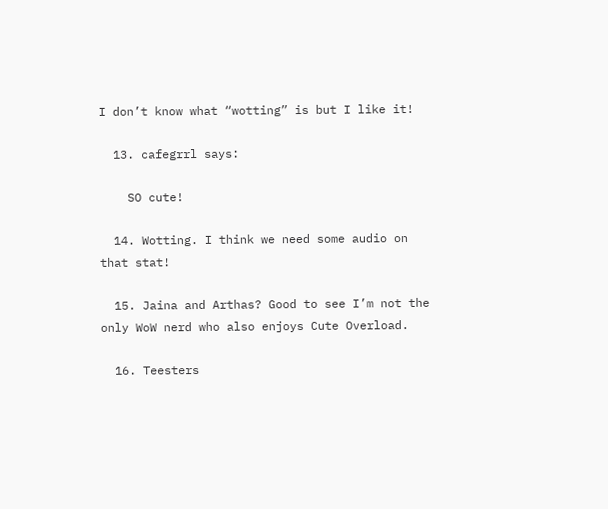I don’t know what “wotting” is but I like it!

  13. cafegrrl says:

    SO cute!

  14. Wotting. I think we need some audio on that stat!

  15. Jaina and Arthas? Good to see I’m not the only WoW nerd who also enjoys Cute Overload.

  16. Teesters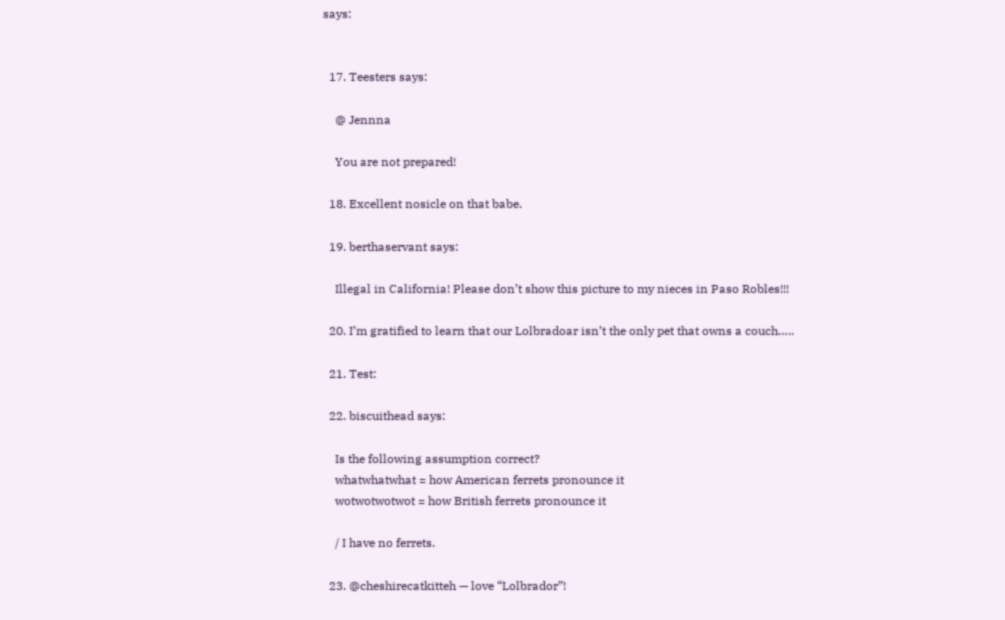says:


  17. Teesters says:

    @ Jennna

    You are not prepared!

  18. Excellent nosicle on that babe.

  19. berthaservant says:

    Illegal in California! Please don’t show this picture to my nieces in Paso Robles!!!

  20. I’m gratified to learn that our Lolbradoar isn’t the only pet that owns a couch…..

  21. Test:

  22. biscuithead says:

    Is the following assumption correct?
    whatwhatwhat = how American ferrets pronounce it
    wotwotwotwot = how British ferrets pronounce it

    / I have no ferrets.

  23. @cheshirecatkitteh — love “Lolbrador”!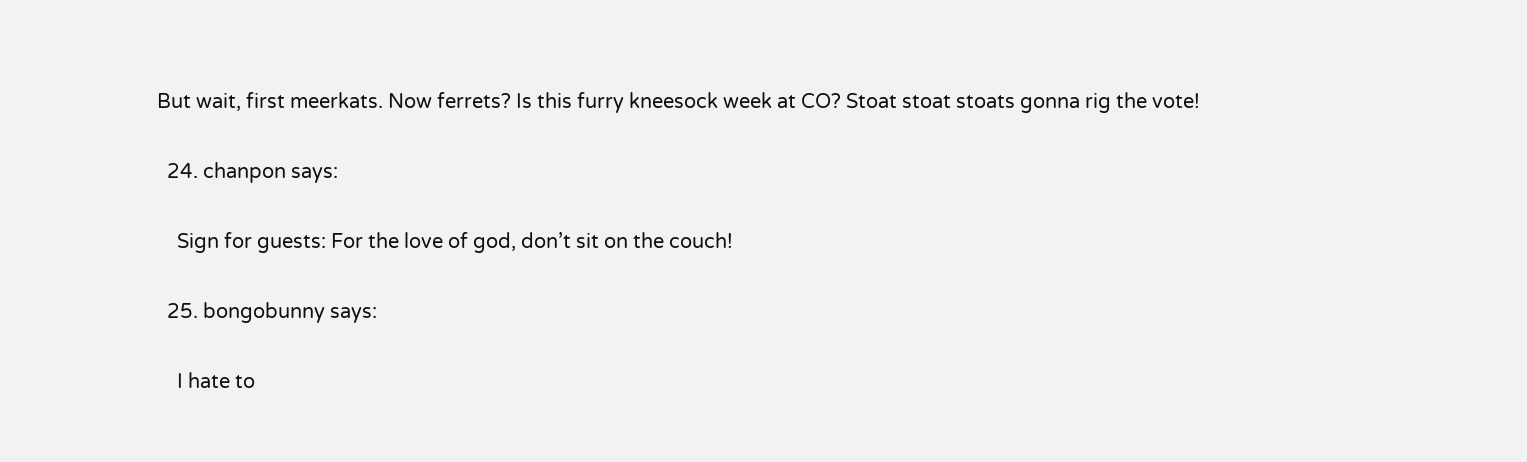But wait, first meerkats. Now ferrets? Is this furry kneesock week at CO? Stoat stoat stoats gonna rig the vote!

  24. chanpon says:

    Sign for guests: For the love of god, don’t sit on the couch!

  25. bongobunny says:

    I hate to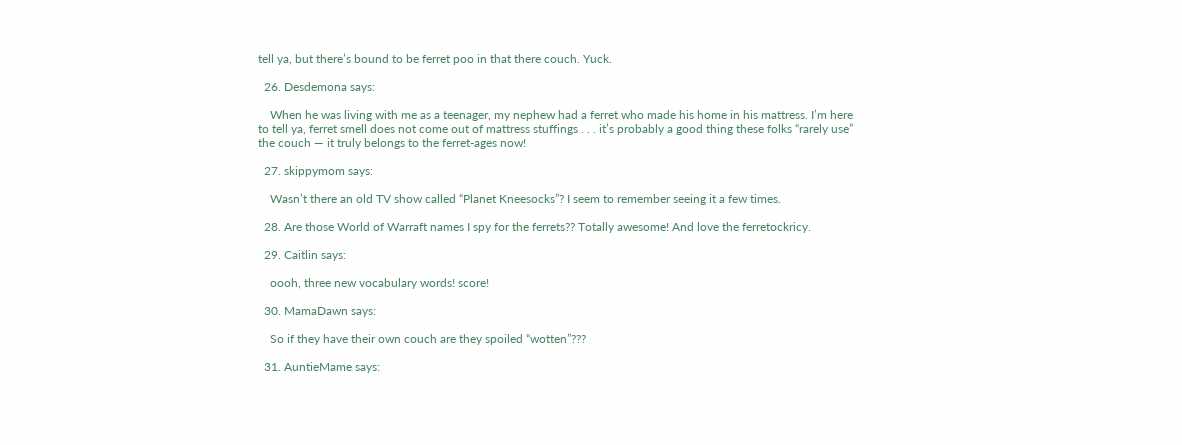tell ya, but there’s bound to be ferret poo in that there couch. Yuck.

  26. Desdemona says:

    When he was living with me as a teenager, my nephew had a ferret who made his home in his mattress. I’m here to tell ya, ferret smell does not come out of mattress stuffings . . . it’s probably a good thing these folks “rarely use” the couch — it truly belongs to the ferret-ages now!

  27. skippymom says:

    Wasn’t there an old TV show called “Planet Kneesocks”? I seem to remember seeing it a few times.

  28. Are those World of Warraft names I spy for the ferrets?? Totally awesome! And love the ferretockricy.

  29. Caitlin says:

    oooh, three new vocabulary words! score!

  30. MamaDawn says:

    So if they have their own couch are they spoiled “wotten”???

  31. AuntieMame says: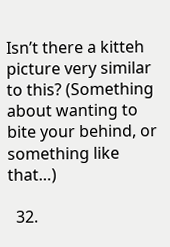Isn’t there a kitteh picture very similar to this? (Something about wanting to bite your behind, or something like that…)

  32.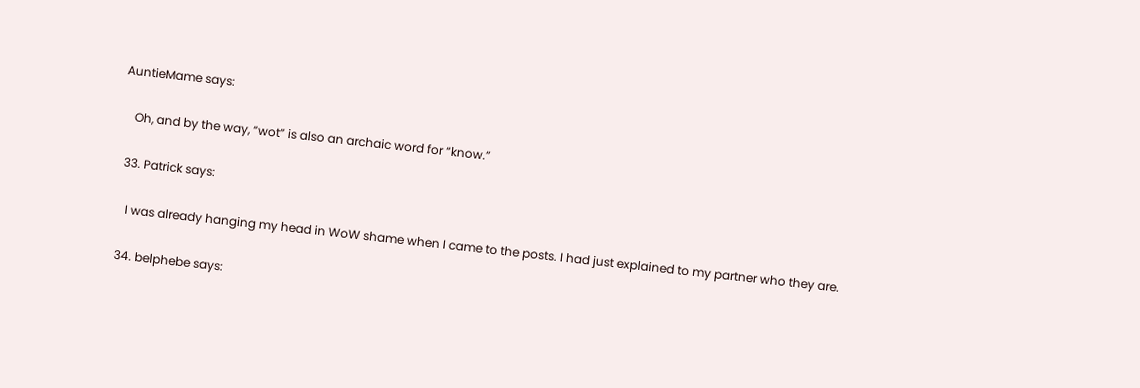AuntieMame says:

    Oh, and by the way, “wot” is also an archaic word for “know.”

  33. Patrick says:

    I was already hanging my head in WoW shame when I came to the posts. I had just explained to my partner who they are.

  34. belphebe says: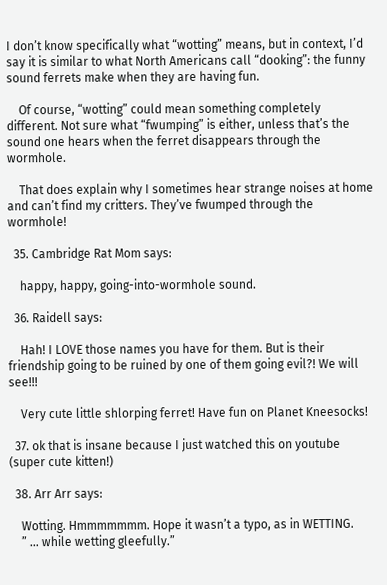I don’t know specifically what “wotting” means, but in context, I’d say it is similar to what North Americans call “dooking”: the funny sound ferrets make when they are having fun.

    Of course, “wotting” could mean something completely different. Not sure what “fwumping” is either, unless that’s the sound one hears when the ferret disappears through the wormhole.

    That does explain why I sometimes hear strange noises at home and can’t find my critters. They’ve fwumped through the wormhole!

  35. Cambridge Rat Mom says:

    happy, happy, going-into-wormhole sound.

  36. Raidell says:

    Hah! I LOVE those names you have for them. But is their friendship going to be ruined by one of them going evil?! We will see!!!

    Very cute little shlorping ferret! Have fun on Planet Kneesocks!

  37. ok that is insane because I just watched this on youtube (super cute kitten!)

  38. Arr Arr says:

    Wotting. Hmmmmmmm. Hope it wasn’t a typo, as in WETTING.
    ” … while wetting gleefully.”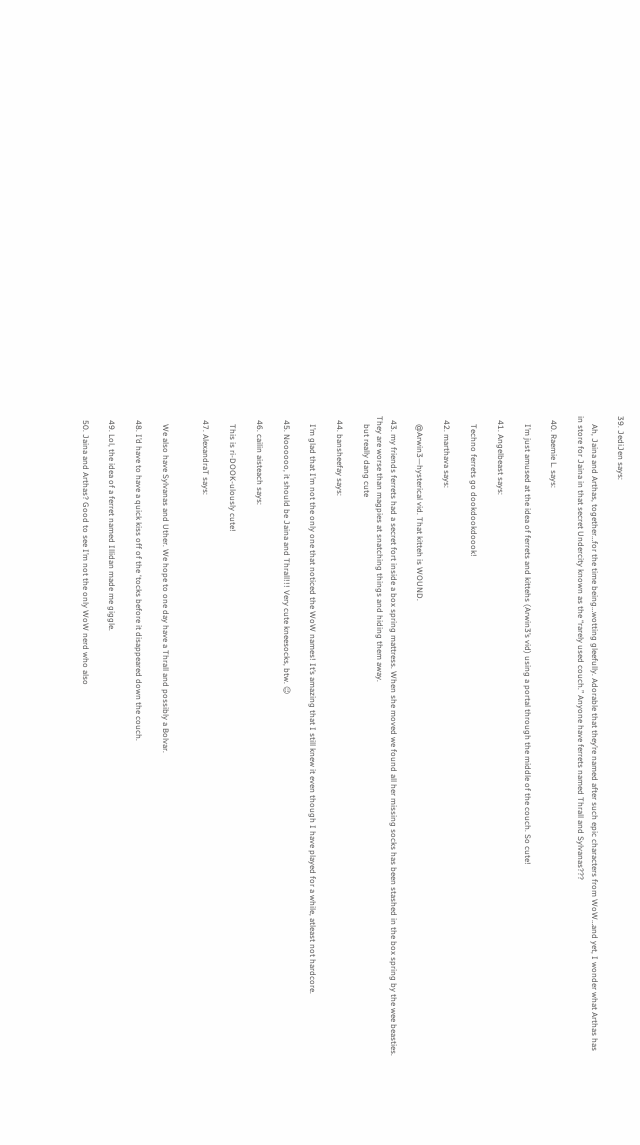39. JediJen says:

    Ah, Jaina and Arthas, together…for the time being…wotting gleefully. Adorable that they’re named after such epic characters from WoW…and yet, I wonder what Arthas has in store for Jaina in that secret Undercity known as the “rarely used couch.” Anyone have ferrets named Thrall and Sylvanas???

  40. Raemie L. says:

    I’m just amused at the idea of ferrets and kittehs (Arwin3’s vid) using a portal through the middle of the couch. So cute!

  41. Angelbeast says:

    Techno ferrets go dookdookdoook!

  42. marthava says:

    @Arwin3—hysterical vid. That kitteh is WOUND.

  43. my friends ferrets had a secret fort inside a box spring mattress. When she moved we found all her missing socks has been stashed in the box spring by the wee beasties. They are worse than magpies at snatching things and hiding them away.
    but really dang cute

  44. bansheefay says:

    I’m glad that I’m not the only one that noticed the WoW names! It’s amazing that I still knew it even though I have played for a while, atleast not hardcore.

  45. Noooooo, it should be Jaina and Thrall!!! Very cute kneesocks, btw. 😉

  46. cailin aisteach says:

    This is ri-DOOK-ulously cute!

  47. AlexandraT says:


    We also have Sylvanas and Uther. We hope to one day have a Thrall and possibly a Bolvar.

  48. I’d have to have a quick kiss off of the ‘tocks before it disappeared down the couch.

  49. Lol, the idea of a ferret named Illidan made me giggle.

  50. Jaina and Arthas? Good to see I’m not the only WoW nerd who also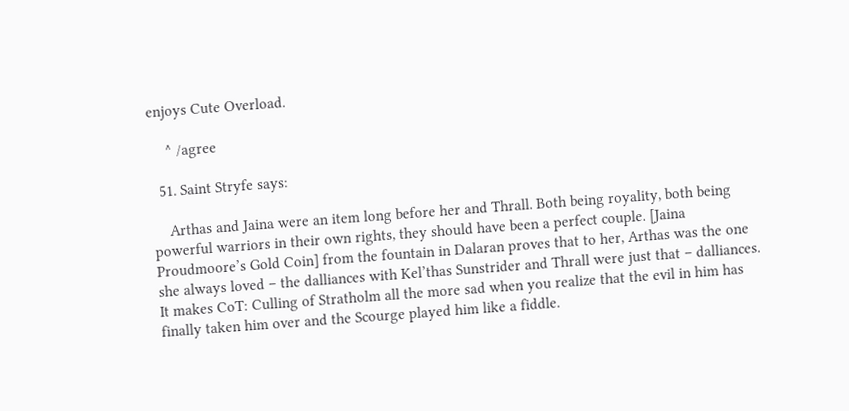enjoys Cute Overload.

    ^ /agree

  51. Saint Stryfe says:

    Arthas and Jaina were an item long before her and Thrall. Both being royality, both being powerful warriors in their own rights, they should have been a perfect couple. [Jaina Proudmoore’s Gold Coin] from the fountain in Dalaran proves that to her, Arthas was the one she always loved – the dalliances with Kel’thas Sunstrider and Thrall were just that – dalliances. It makes CoT: Culling of Stratholm all the more sad when you realize that the evil in him has finally taken him over and the Scourge played him like a fiddle.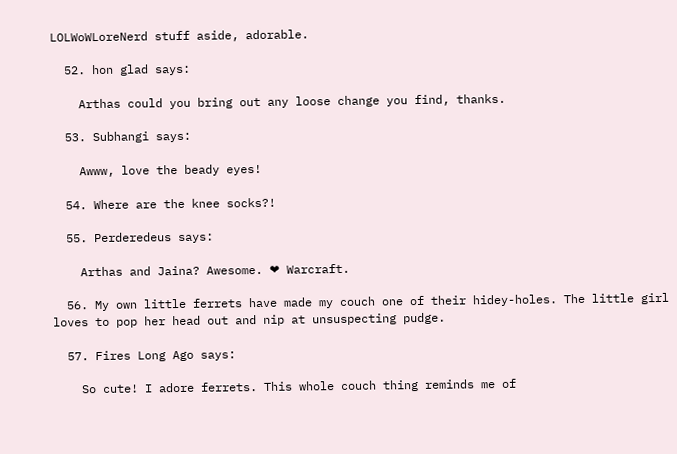LOLWoWLoreNerd stuff aside, adorable.

  52. hon glad says:

    Arthas could you bring out any loose change you find, thanks.

  53. Subhangi says:

    Awww, love the beady eyes!

  54. Where are the knee socks?!

  55. Perderedeus says:

    Arthas and Jaina? Awesome. ❤ Warcraft.

  56. My own little ferrets have made my couch one of their hidey-holes. The little girl loves to pop her head out and nip at unsuspecting pudge.

  57. Fires Long Ago says:

    So cute! I adore ferrets. This whole couch thing reminds me of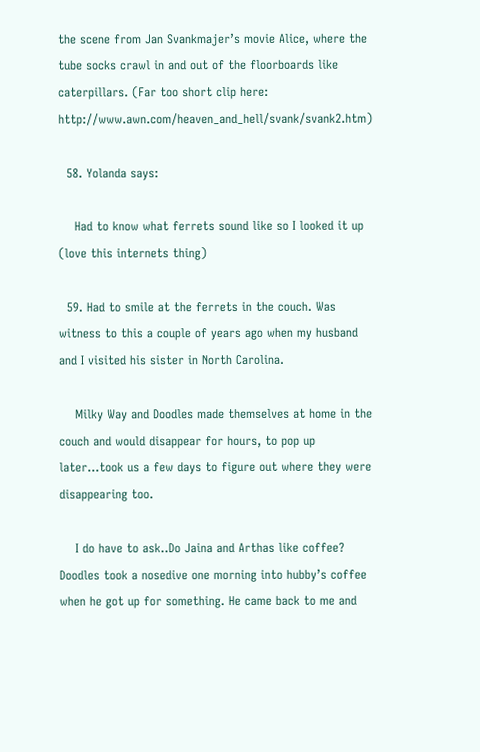the scene from Jan Svankmajer’s movie Alice, where the tube socks crawl in and out of the floorboards like caterpillars. (Far too short clip here: http://www.awn.com/heaven_and_hell/svank/svank2.htm)

  58. Yolanda says:

    Had to know what ferrets sound like so I looked it up (love this internets thing)

  59. Had to smile at the ferrets in the couch. Was witness to this a couple of years ago when my husband and I visited his sister in North Carolina.

    Milky Way and Doodles made themselves at home in the couch and would disappear for hours, to pop up later…took us a few days to figure out where they were disappearing too.

    I do have to ask..Do Jaina and Arthas like coffee? Doodles took a nosedive one morning into hubby’s coffee when he got up for something. He came back to me and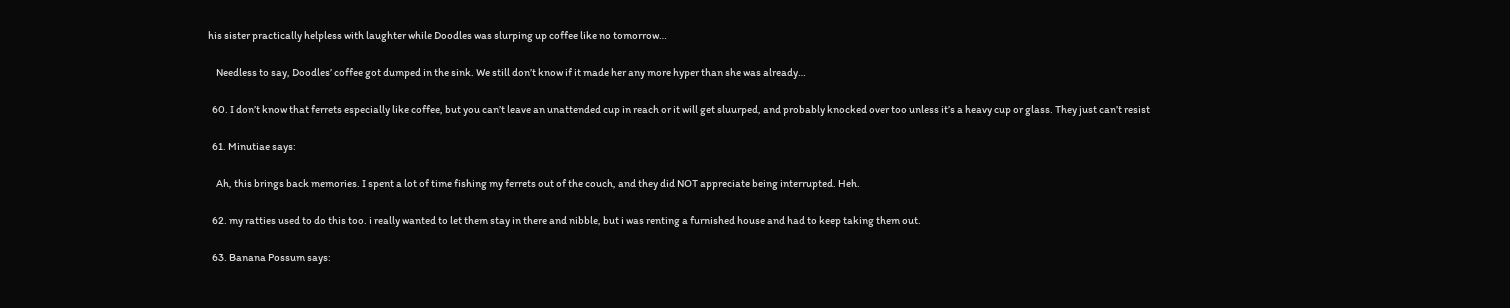his sister practically helpless with laughter while Doodles was slurping up coffee like no tomorrow…

    Needless to say, Doodles’ coffee got dumped in the sink. We still don’t know if it made her any more hyper than she was already…

  60. I don’t know that ferrets especially like coffee, but you can’t leave an unattended cup in reach or it will get sluurped, and probably knocked over too unless it’s a heavy cup or glass. They just can’t resist

  61. Minutiae says:

    Ah, this brings back memories. I spent a lot of time fishing my ferrets out of the couch, and they did NOT appreciate being interrupted. Heh.

  62. my ratties used to do this too. i really wanted to let them stay in there and nibble, but i was renting a furnished house and had to keep taking them out.

  63. Banana Possum says: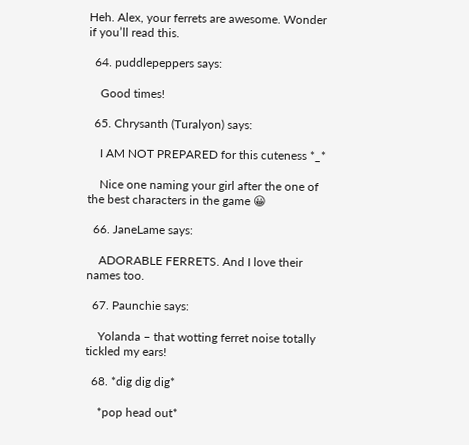Heh. Alex, your ferrets are awesome. Wonder if you’ll read this.

  64. puddlepeppers says:

    Good times!

  65. Chrysanth (Turalyon) says:

    I AM NOT PREPARED for this cuteness *_*

    Nice one naming your girl after the one of the best characters in the game 😀

  66. JaneLame says:

    ADORABLE FERRETS. And I love their names too.

  67. Paunchie says:

    Yolanda – that wotting ferret noise totally tickled my ears!

  68. *dig dig dig*

    *pop head out*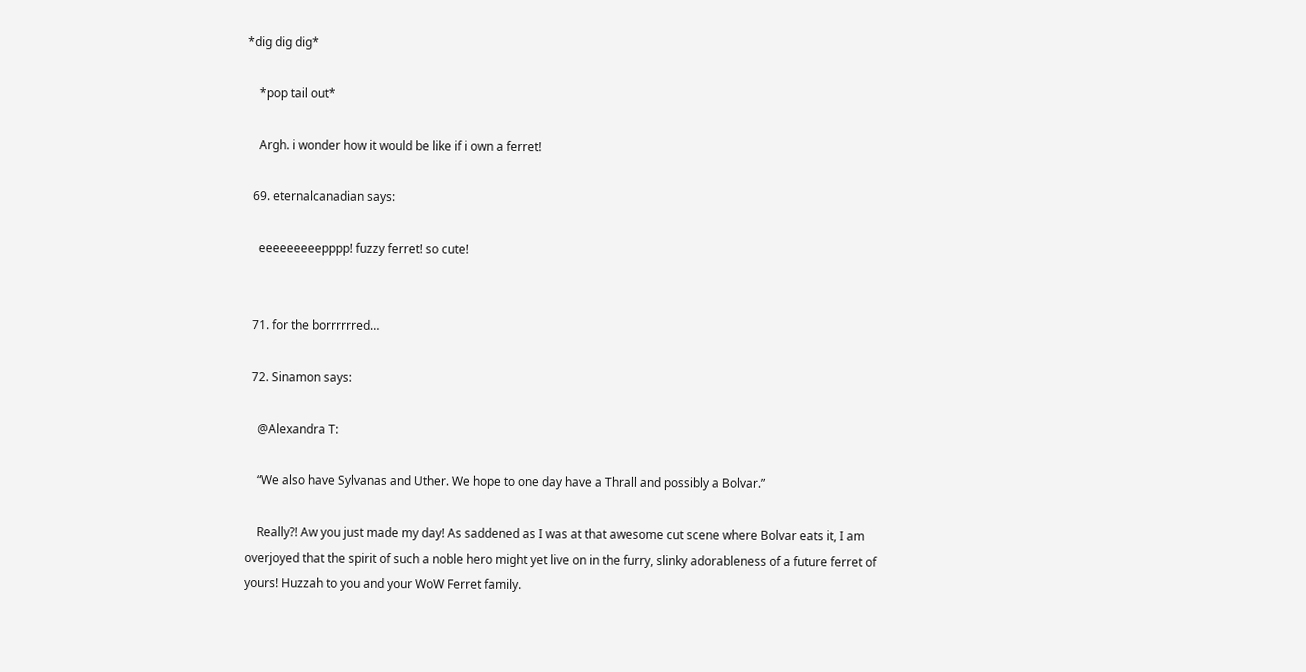*dig dig dig*

    *pop tail out*

    Argh. i wonder how it would be like if i own a ferret!

  69. eternalcanadian says:

    eeeeeeeeepppp! fuzzy ferret! so cute!


  71. for the borrrrrred…

  72. Sinamon says:

    @Alexandra T:

    “We also have Sylvanas and Uther. We hope to one day have a Thrall and possibly a Bolvar.”

    Really?! Aw you just made my day! As saddened as I was at that awesome cut scene where Bolvar eats it, I am overjoyed that the spirit of such a noble hero might yet live on in the furry, slinky adorableness of a future ferret of yours! Huzzah to you and your WoW Ferret family.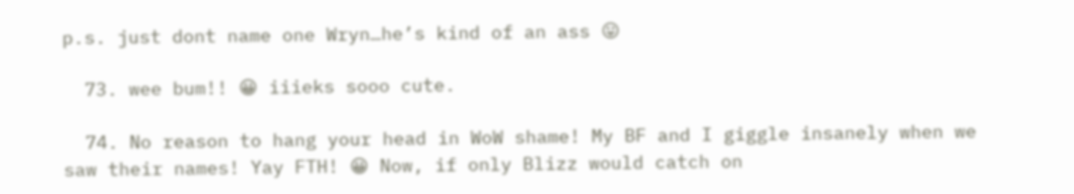p.s. just dont name one Wryn…he’s kind of an ass 😛

  73. wee bum!! 😀 iiieks sooo cute.

  74. No reason to hang your head in WoW shame! My BF and I giggle insanely when we saw their names! Yay FTH! 😀 Now, if only Blizz would catch on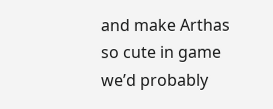and make Arthas so cute in game we’d probably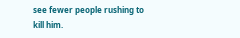see fewer people rushing to kill him.